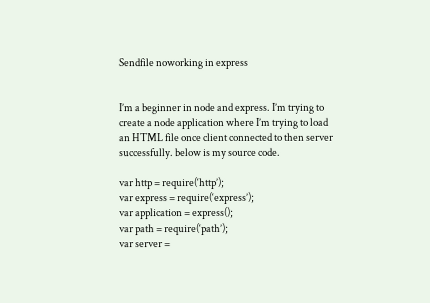Sendfile noworking in express


I’m a beginner in node and express. I’m trying to create a node application where I’m trying to load an HTML file once client connected to then server successfully. below is my source code.

var http = require(‘http’);
var express = require(‘express’);
var application = express();
var path = require(‘path’);
var server =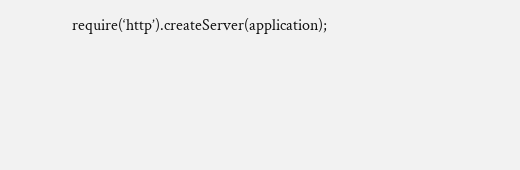require(‘http’).createServer(application);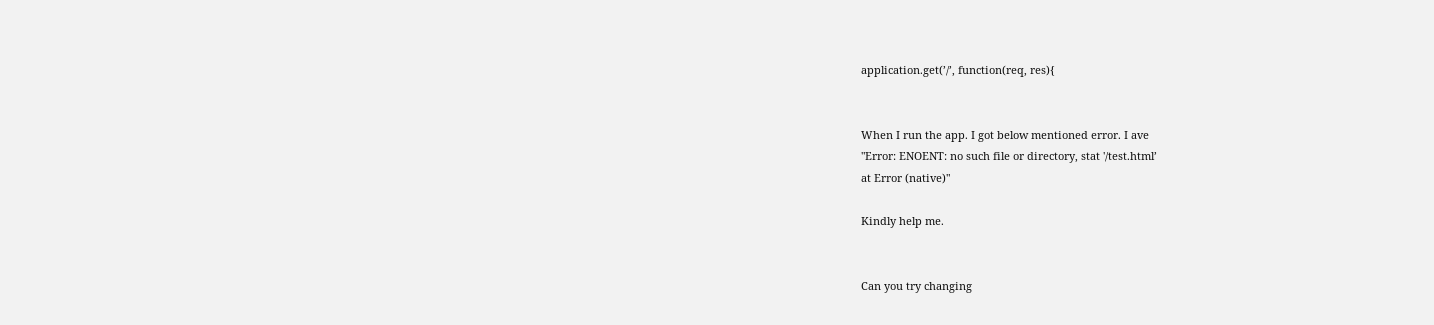application.get(’/’, function(req, res){


When I run the app. I got below mentioned error. I ave
"Error: ENOENT: no such file or directory, stat '/test.html’
at Error (native)"

Kindly help me.


Can you try changing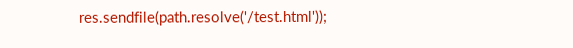res.sendfile(path.resolve('/test.html'));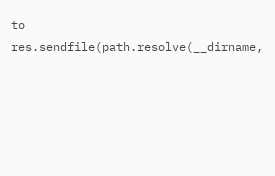to res.sendfile(path.resolve(__dirname,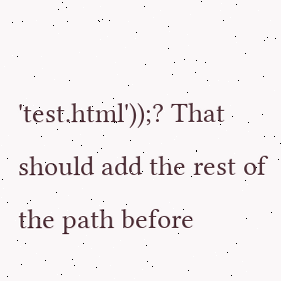'test.html'));? That should add the rest of the path before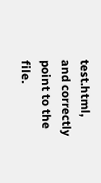test.html, and correctly point to the file.